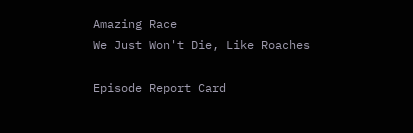Amazing Race
We Just Won't Die, Like Roaches

Episode Report Card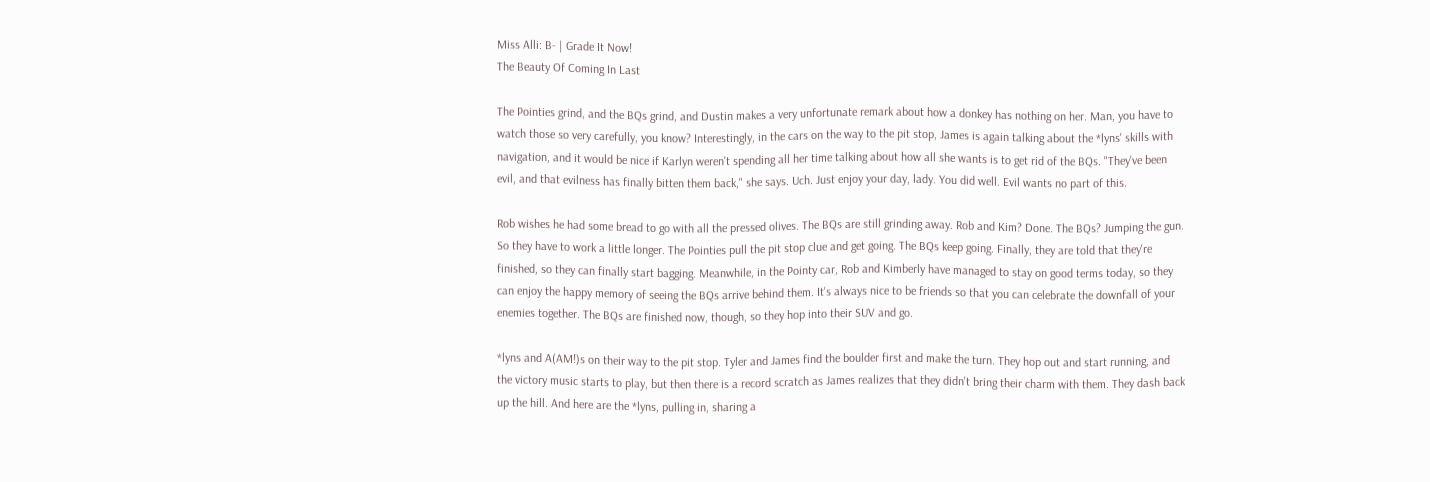Miss Alli: B- | Grade It Now!
The Beauty Of Coming In Last

The Pointies grind, and the BQs grind, and Dustin makes a very unfortunate remark about how a donkey has nothing on her. Man, you have to watch those so very carefully, you know? Interestingly, in the cars on the way to the pit stop, James is again talking about the *lyns' skills with navigation, and it would be nice if Karlyn weren't spending all her time talking about how all she wants is to get rid of the BQs. "They've been evil, and that evilness has finally bitten them back," she says. Uch. Just enjoy your day, lady. You did well. Evil wants no part of this.

Rob wishes he had some bread to go with all the pressed olives. The BQs are still grinding away. Rob and Kim? Done. The BQs? Jumping the gun. So they have to work a little longer. The Pointies pull the pit stop clue and get going. The BQs keep going. Finally, they are told that they're finished, so they can finally start bagging. Meanwhile, in the Pointy car, Rob and Kimberly have managed to stay on good terms today, so they can enjoy the happy memory of seeing the BQs arrive behind them. It's always nice to be friends so that you can celebrate the downfall of your enemies together. The BQs are finished now, though, so they hop into their SUV and go.

*lyns and A(AM!)s on their way to the pit stop. Tyler and James find the boulder first and make the turn. They hop out and start running, and the victory music starts to play, but then there is a record scratch as James realizes that they didn't bring their charm with them. They dash back up the hill. And here are the *lyns, pulling in, sharing a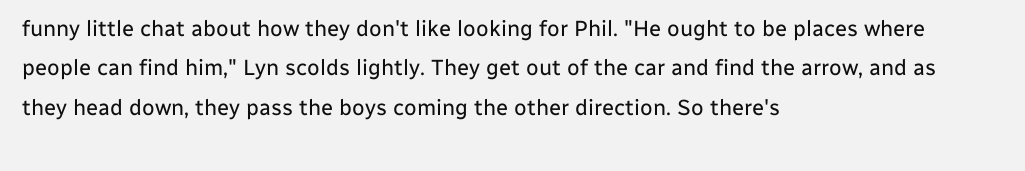funny little chat about how they don't like looking for Phil. "He ought to be places where people can find him," Lyn scolds lightly. They get out of the car and find the arrow, and as they head down, they pass the boys coming the other direction. So there's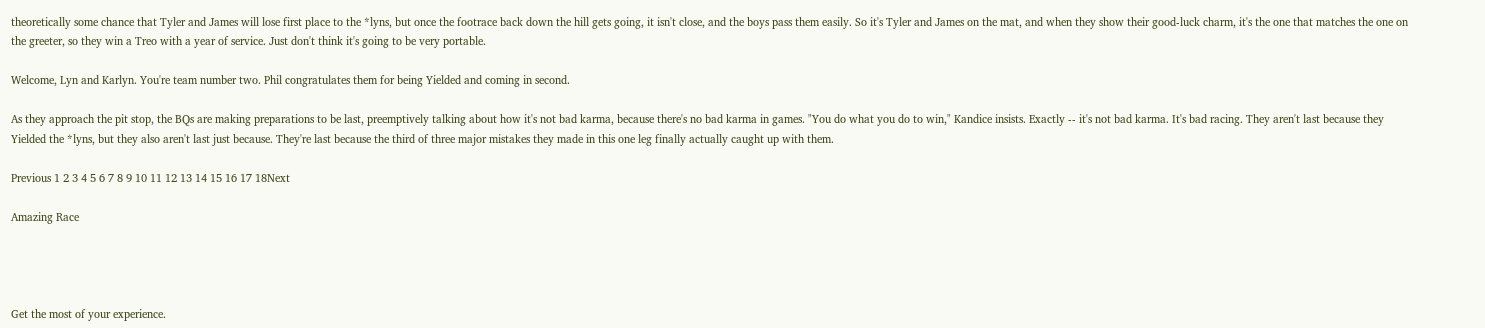theoretically some chance that Tyler and James will lose first place to the *lyns, but once the footrace back down the hill gets going, it isn't close, and the boys pass them easily. So it's Tyler and James on the mat, and when they show their good-luck charm, it's the one that matches the one on the greeter, so they win a Treo with a year of service. Just don't think it's going to be very portable.

Welcome, Lyn and Karlyn. You're team number two. Phil congratulates them for being Yielded and coming in second.

As they approach the pit stop, the BQs are making preparations to be last, preemptively talking about how it's not bad karma, because there's no bad karma in games. "You do what you do to win," Kandice insists. Exactly -- it's not bad karma. It's bad racing. They aren't last because they Yielded the *lyns, but they also aren't last just because. They're last because the third of three major mistakes they made in this one leg finally actually caught up with them.

Previous 1 2 3 4 5 6 7 8 9 10 11 12 13 14 15 16 17 18Next

Amazing Race




Get the most of your experience.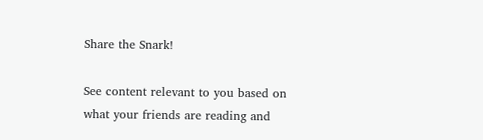Share the Snark!

See content relevant to you based on what your friends are reading and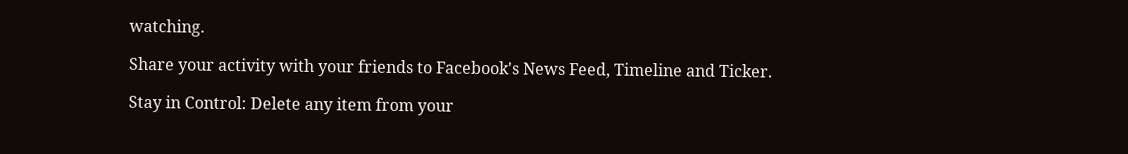watching.

Share your activity with your friends to Facebook's News Feed, Timeline and Ticker.

Stay in Control: Delete any item from your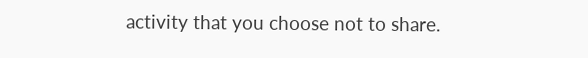activity that you choose not to share.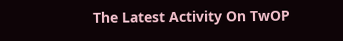The Latest Activity On TwOP